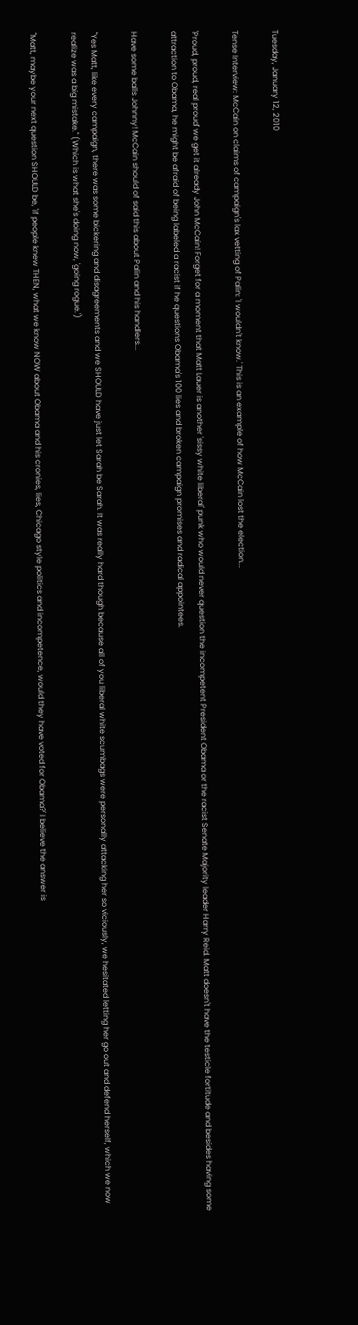Tuesday, January 12, 2010

Tense Interview: McCain on claims of campaign's lax vetting of Palin: 'I wouldn't know.' This is an example of how McCain lost the election...

'Proud, proud, real proud' we get it already John McCain! Forget for a moment that Matt Lauer is another 'sissy white liberal' punk who would never question the incompetent President Obama or the racist Senate Majority leader Harry Reid. Matt doesn't have the testicle fortitude and besides having some attraction to Obama, he might be afraid of being labeled a racist if he questions Obama's 100 lies and broken campaign promises and radical appointees.

Have some balls Johnny! McCain should of said this about Palin and his handlers...

"Yes Matt, like every campaign, there was some bickering and disagreements and we SHOULD have just let Sarah be Sarah. It was really hard though because all of you liberal white scumbags were personally attacking her so viciously, we hesitated letting her go out and defend herself, which we now realize was a big mistake." (Which is what she's doing now, 'going rogue.')

"Matt, maybe your next question SHOULD be, 'if people knew THEN, what we know NOW about Obama and his cronies, lies, Chicago style politics and incompetence, would they have voted for Obama?' I believe the answer is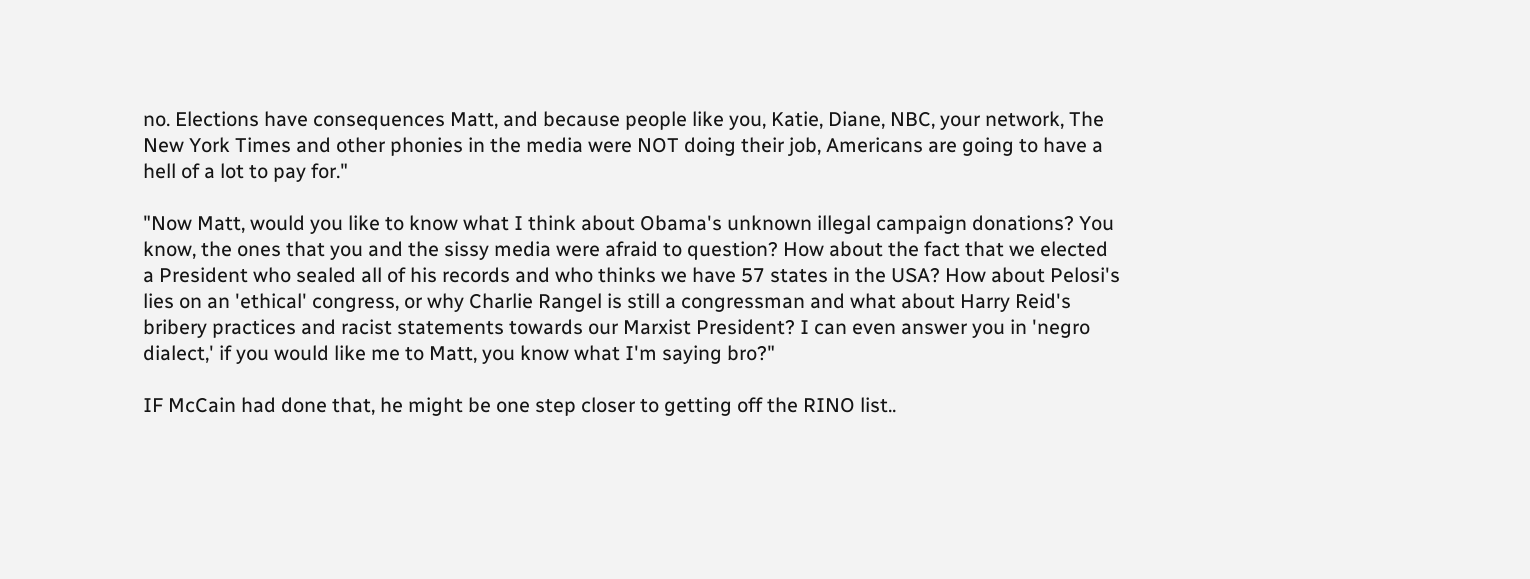no. Elections have consequences Matt, and because people like you, Katie, Diane, NBC, your network, The New York Times and other phonies in the media were NOT doing their job, Americans are going to have a hell of a lot to pay for."

"Now Matt, would you like to know what I think about Obama's unknown illegal campaign donations? You know, the ones that you and the sissy media were afraid to question? How about the fact that we elected a President who sealed all of his records and who thinks we have 57 states in the USA? How about Pelosi's lies on an 'ethical' congress, or why Charlie Rangel is still a congressman and what about Harry Reid's bribery practices and racist statements towards our Marxist President? I can even answer you in 'negro dialect,' if you would like me to Matt, you know what I'm saying bro?"

IF McCain had done that, he might be one step closer to getting off the RINO list..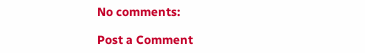No comments:

Post a Comment